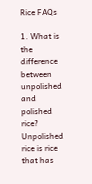Rice FAQs

1. What is the difference between unpolished and polished rice?
Unpolished rice is rice that has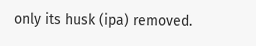only its husk (ipa) removed.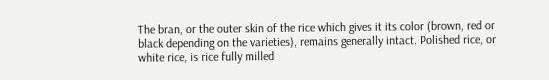The bran, or the outer skin of the rice which gives it its color (brown, red or black depending on the varieties), remains generally intact. Polished rice, or white rice, is rice fully milled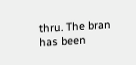thru. The bran has been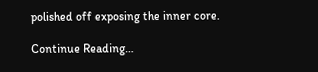polished off exposing the inner core.

Continue Reading…